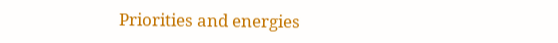Priorities and energies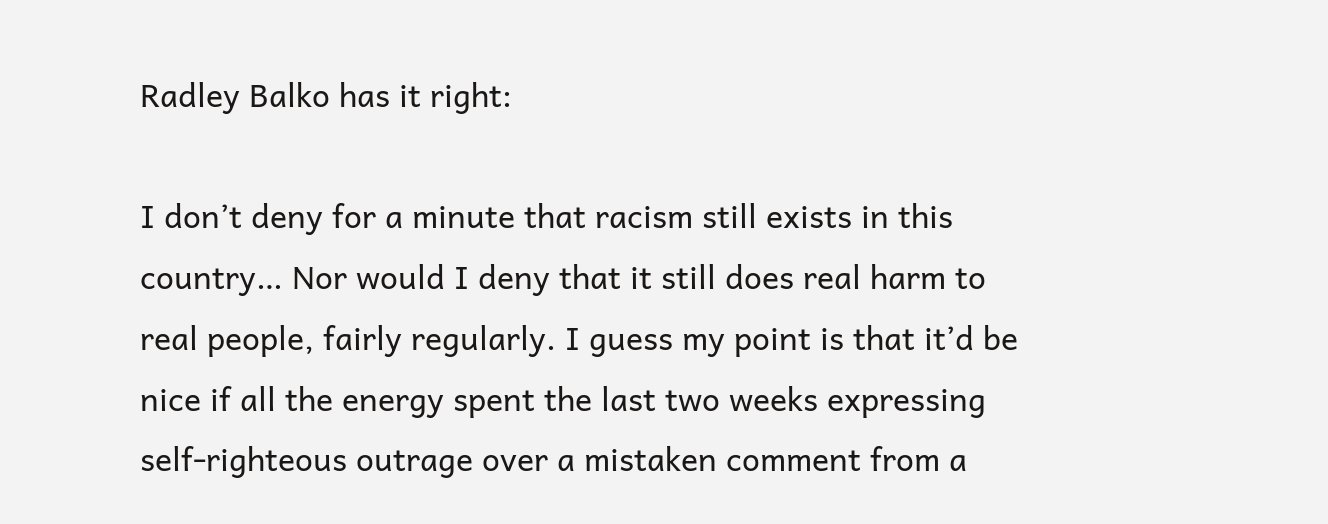Radley Balko has it right:

I don’t deny for a minute that racism still exists in this country… Nor would I deny that it still does real harm to real people, fairly regularly. I guess my point is that it’d be nice if all the energy spent the last two weeks expressing self-righteous outrage over a mistaken comment from a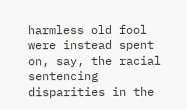harmless old fool were instead spent on, say, the racial sentencing disparities in the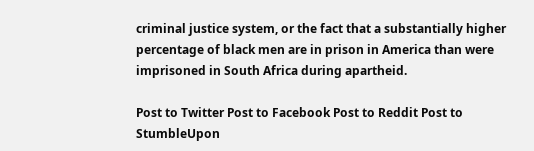criminal justice system, or the fact that a substantially higher percentage of black men are in prison in America than were imprisoned in South Africa during apartheid.

Post to Twitter Post to Facebook Post to Reddit Post to StumbleUpon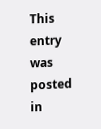This entry was posted in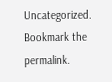Uncategorized. Bookmark the permalink.